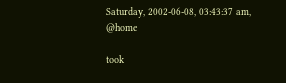Saturday, 2002-06-08, 03:43:37 am, @home

took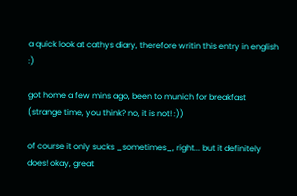a quick look at cathys diary, therefore writin this entry in english :)

got home a few mins ago, been to munich for breakfast (strange time, you think? no, it is not! :))

of course it only sucks _sometimes_, right... but it definitely does! okay, great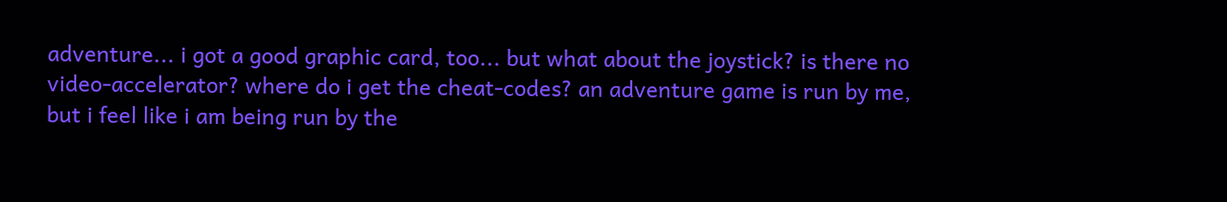adventure... i got a good graphic card, too... but what about the joystick? is there no video-accelerator? where do i get the cheat-codes? an adventure game is run by me, but i feel like i am being run by the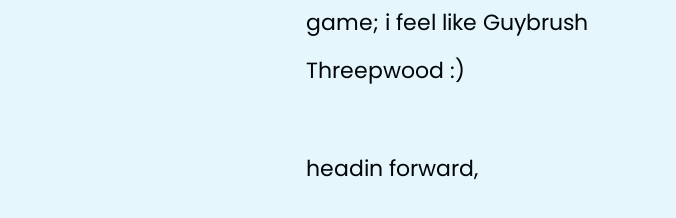game; i feel like Guybrush Threepwood :)

headin forward,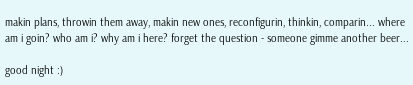makin plans, throwin them away, makin new ones, reconfigurin, thinkin, comparin... where am i goin? who am i? why am i here? forget the question - someone gimme another beer...

good night :)